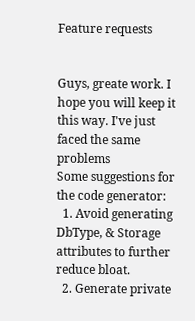Feature requests


Guys, greate work. I hope you will keep it this way. I've just faced the same problems
Some suggestions for the code generator:
  1. Avoid generating DbType, & Storage attributes to further reduce bloat.
  2. Generate private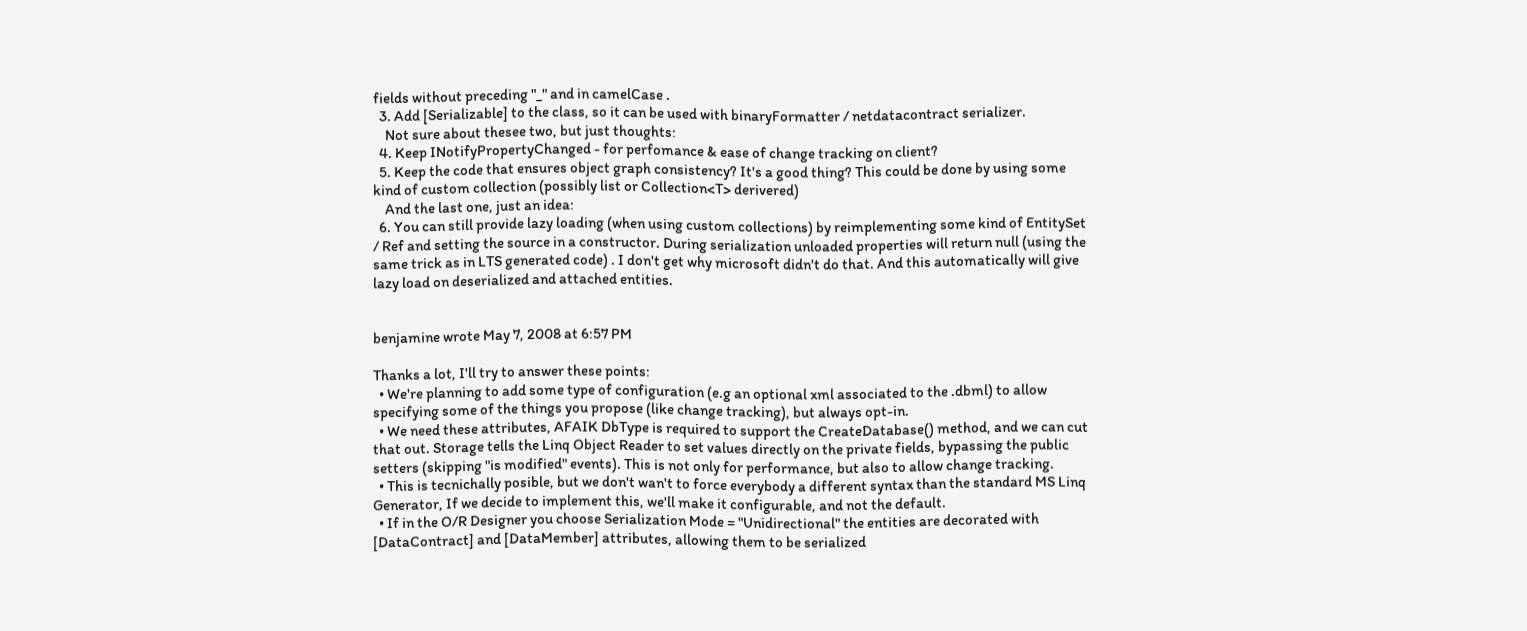fields without preceding "_" and in camelCase .
  3. Add [Serializable] to the class, so it can be used with binaryFormatter / netdatacontract serializer.
    Not sure about thesee two, but just thoughts:
  4. Keep INotifyPropertyChanged - for perfomance & ease of change tracking on client?
  5. Keep the code that ensures object graph consistency? It's a good thing? This could be done by using some kind of custom collection (possibly list or Collection<T> derivered)
    And the last one, just an idea:
  6. You can still provide lazy loading (when using custom collections) by reimplementing some kind of EntitySet / Ref and setting the source in a constructor. During serialization unloaded properties will return null (using the same trick as in LTS generated code) . I don't get why microsoft didn't do that. And this automatically will give lazy load on deserialized and attached entities.


benjamine wrote May 7, 2008 at 6:57 PM

Thanks a lot, I'll try to answer these points:
  • We're planning to add some type of configuration (e.g an optional xml associated to the .dbml) to allow specifying some of the things you propose (like change tracking), but always opt-in.
  • We need these attributes, AFAIK DbType is required to support the CreateDatabase() method, and we can cut that out. Storage tells the Linq Object Reader to set values directly on the private fields, bypassing the public setters (skipping "is modified" events). This is not only for performance, but also to allow change tracking.
  • This is tecnichally posible, but we don't wan't to force everybody a different syntax than the standard MS Linq Generator, If we decide to implement this, we'll make it configurable, and not the default.
  • If in the O/R Designer you choose Serialization Mode = "Unidirectional" the entities are decorated with [DataContract] and [DataMember] attributes, allowing them to be serialized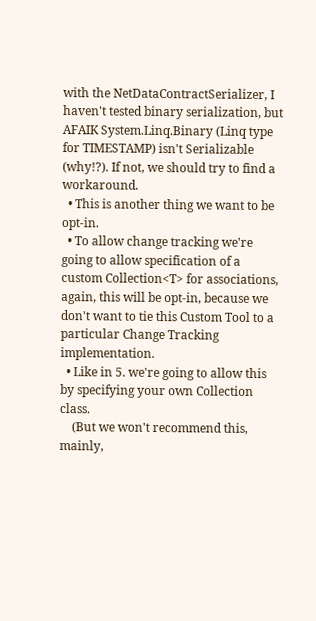with the NetDataContractSerializer, I haven't tested binary serialization, but AFAIK System.Linq.Binary (Linq type for TIMESTAMP) isn't Serializable (why!?). If not, we should try to find a workaround.
  • This is another thing we want to be opt-in.
  • To allow change tracking we're going to allow specification of a custom Collection<T> for associations, again, this will be opt-in, because we don't want to tie this Custom Tool to a particular Change Tracking implementation.
  • Like in 5. we're going to allow this by specifying your own Collection class.
    (But we won't recommend this, mainly,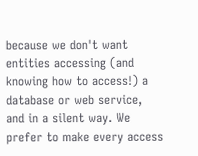because we don't want entities accessing (and knowing how to access!) a database or web service, and in a silent way. We prefer to make every access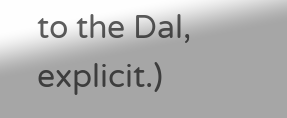to the Dal, explicit.)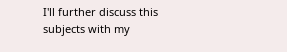I'll further discuss this subjects with my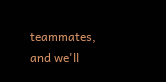teammates, and we'll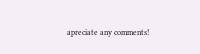apreciate any comments!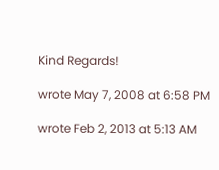Kind Regards!

wrote May 7, 2008 at 6:58 PM

wrote Feb 2, 2013 at 5:13 AM